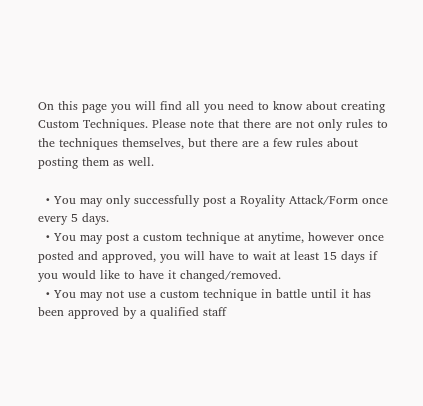On this page you will find all you need to know about creating Custom Techniques. Please note that there are not only rules to the techniques themselves, but there are a few rules about posting them as well.

  • You may only successfully post a Royality Attack/Form once every 5 days.
  • You may post a custom technique at anytime, however once posted and approved, you will have to wait at least 15 days if you would like to have it changed/removed.
  • You may not use a custom technique in battle until it has been approved by a qualified staff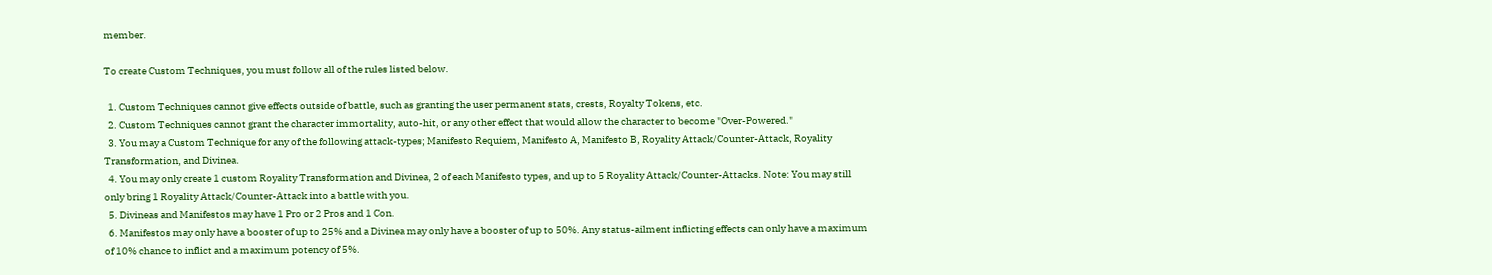member.

To create Custom Techniques, you must follow all of the rules listed below.

  1. Custom Techniques cannot give effects outside of battle, such as granting the user permanent stats, crests, Royalty Tokens, etc.
  2. Custom Techniques cannot grant the character immortality, auto-hit, or any other effect that would allow the character to become "Over-Powered."
  3. You may a Custom Technique for any of the following attack-types; Manifesto Requiem, Manifesto A, Manifesto B, Royality Attack/Counter-Attack, Royality Transformation, and Divinea.
  4. You may only create 1 custom Royality Transformation and Divinea, 2 of each Manifesto types, and up to 5 Royality Attack/Counter-Attacks. Note: You may still only bring 1 Royality Attack/Counter-Attack into a battle with you.
  5. Divineas and Manifestos may have 1 Pro or 2 Pros and 1 Con.
  6. Manifestos may only have a booster of up to 25% and a Divinea may only have a booster of up to 50%. Any status-ailment inflicting effects can only have a maximum of 10% chance to inflict and a maximum potency of 5%.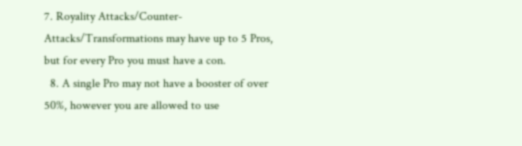7. Royality Attacks/Counter-Attacks/Transformations may have up to 5 Pros, but for every Pro you must have a con.
  8. A single Pro may not have a booster of over 50%, however you are allowed to use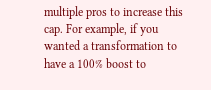multiple pros to increase this cap. For example, if you wanted a transformation to have a 100% boost to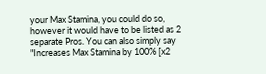your Max Stamina, you could do so, however it would have to be listed as 2 separate Pros. You can also simply say "Increases Max Stamina by 100% [x2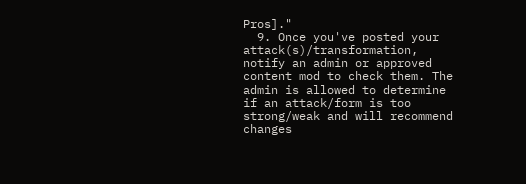Pros]."
  9. Once you've posted your attack(s)/transformation, notify an admin or approved content mod to check them. The admin is allowed to determine if an attack/form is too strong/weak and will recommend changes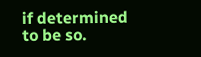if determined to be so.